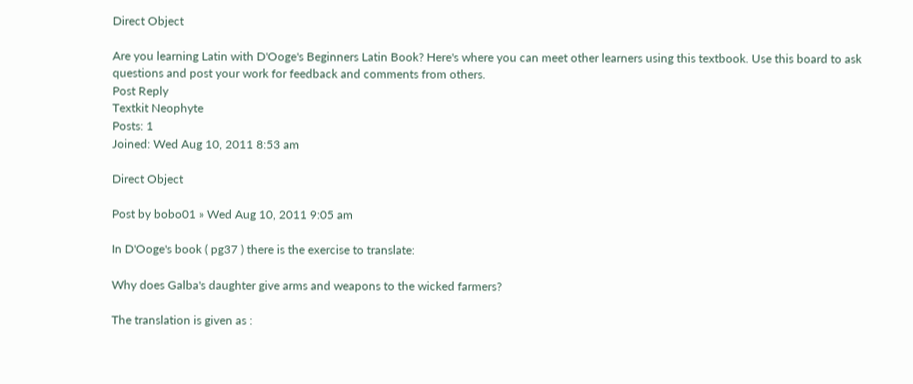Direct Object

Are you learning Latin with D'Ooge's Beginners Latin Book? Here's where you can meet other learners using this textbook. Use this board to ask questions and post your work for feedback and comments from others.
Post Reply
Textkit Neophyte
Posts: 1
Joined: Wed Aug 10, 2011 8:53 am

Direct Object

Post by bobo01 » Wed Aug 10, 2011 9:05 am

In D'Ooge's book ( pg37 ) there is the exercise to translate:

Why does Galba's daughter give arms and weapons to the wicked farmers?

The translation is given as :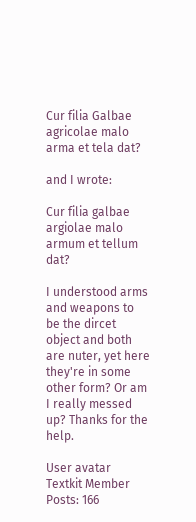Cur filia Galbae agricolae malo arma et tela dat?

and I wrote:

Cur filia galbae argiolae malo armum et tellum dat?

I understood arms and weapons to be the dircet object and both are nuter, yet here they're in some other form? Or am I really messed up? Thanks for the help.

User avatar
Textkit Member
Posts: 166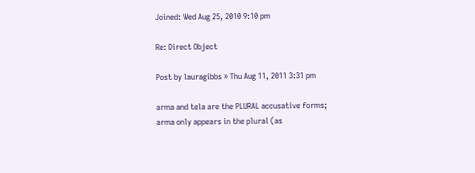Joined: Wed Aug 25, 2010 9:10 pm

Re: Direct Object

Post by lauragibbs » Thu Aug 11, 2011 3:31 pm

arma and tela are the PLURAL accusative forms;
arma only appears in the plural (as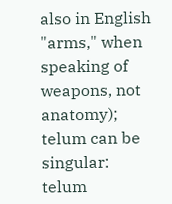also in English "arms," when speaking of weapons, not anatomy);
telum can be singular: telum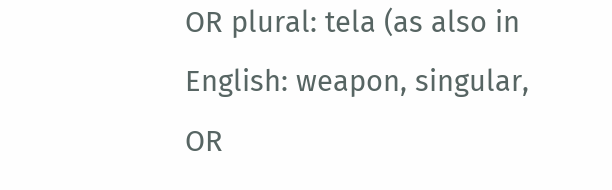OR plural: tela (as also in English: weapon, singular, OR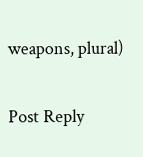weapons, plural)

Post Reply